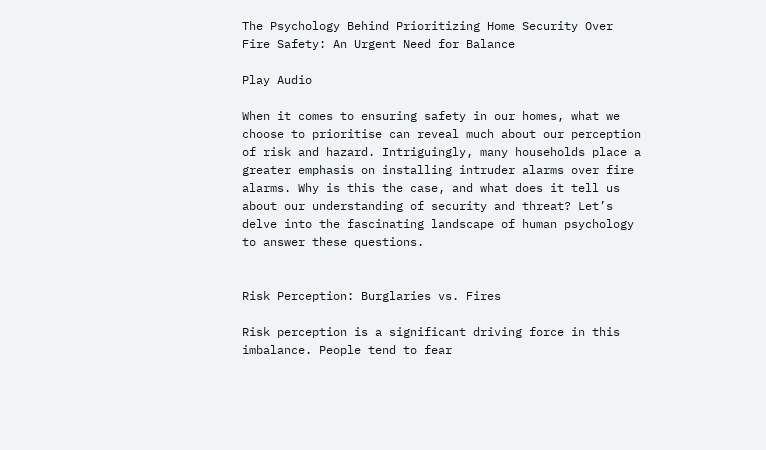The Psychology Behind Prioritizing Home Security Over Fire Safety: An Urgent Need for Balance

Play Audio

When it comes to ensuring safety in our homes, what we choose to prioritise can reveal much about our perception of risk and hazard. Intriguingly, many households place a greater emphasis on installing intruder alarms over fire alarms. Why is this the case, and what does it tell us about our understanding of security and threat? Let’s delve into the fascinating landscape of human psychology to answer these questions.


Risk Perception: Burglaries vs. Fires

Risk perception is a significant driving force in this imbalance. People tend to fear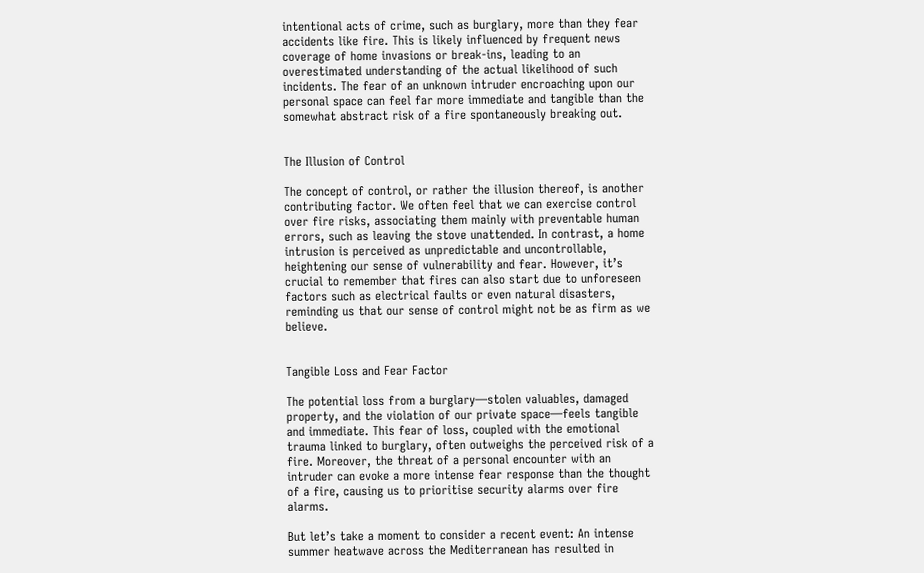intentional acts of crime, such as burglary, more than they fear accidents like fire. This is likely influenced by frequent news coverage of home invasions or break-ins, leading to an overestimated understanding of the actual likelihood of such incidents. The fear of an unknown intruder encroaching upon our personal space can feel far more immediate and tangible than the somewhat abstract risk of a fire spontaneously breaking out.


The Illusion of Control

The concept of control, or rather the illusion thereof, is another contributing factor. We often feel that we can exercise control over fire risks, associating them mainly with preventable human errors, such as leaving the stove unattended. In contrast, a home intrusion is perceived as unpredictable and uncontrollable, heightening our sense of vulnerability and fear. However, it’s crucial to remember that fires can also start due to unforeseen factors such as electrical faults or even natural disasters, reminding us that our sense of control might not be as firm as we believe.


Tangible Loss and Fear Factor

The potential loss from a burglary—stolen valuables, damaged property, and the violation of our private space—feels tangible and immediate. This fear of loss, coupled with the emotional trauma linked to burglary, often outweighs the perceived risk of a fire. Moreover, the threat of a personal encounter with an intruder can evoke a more intense fear response than the thought of a fire, causing us to prioritise security alarms over fire alarms.

But let’s take a moment to consider a recent event: An intense summer heatwave across the Mediterranean has resulted in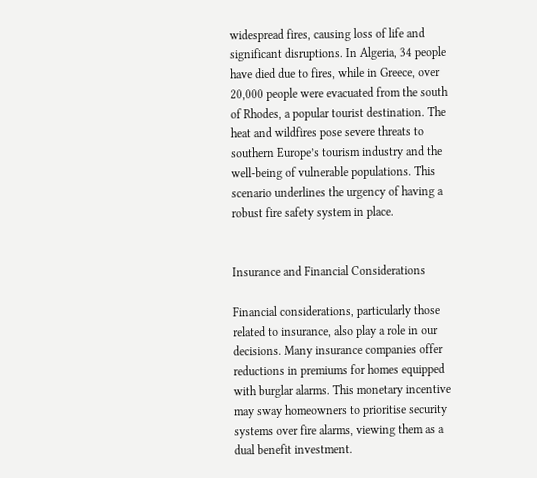widespread fires, causing loss of life and significant disruptions. In Algeria, 34 people have died due to fires, while in Greece, over 20,000 people were evacuated from the south of Rhodes, a popular tourist destination. The heat and wildfires pose severe threats to southern Europe’s tourism industry and the well-being of vulnerable populations. This scenario underlines the urgency of having a robust fire safety system in place.


Insurance and Financial Considerations

Financial considerations, particularly those related to insurance, also play a role in our decisions. Many insurance companies offer reductions in premiums for homes equipped with burglar alarms. This monetary incentive may sway homeowners to prioritise security systems over fire alarms, viewing them as a dual benefit investment.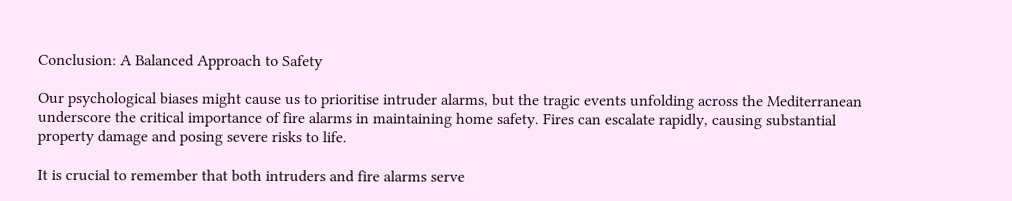Conclusion: A Balanced Approach to Safety

Our psychological biases might cause us to prioritise intruder alarms, but the tragic events unfolding across the Mediterranean underscore the critical importance of fire alarms in maintaining home safety. Fires can escalate rapidly, causing substantial property damage and posing severe risks to life.

It is crucial to remember that both intruders and fire alarms serve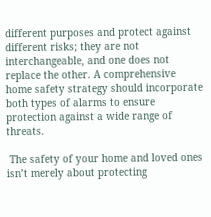different purposes and protect against different risks; they are not interchangeable, and one does not replace the other. A comprehensive home safety strategy should incorporate both types of alarms to ensure protection against a wide range of threats.

 The safety of your home and loved ones isn’t merely about protecting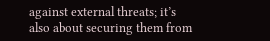against external threats; it’s also about securing them from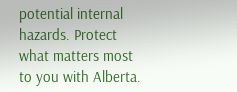potential internal hazards. Protect what matters most to you with Alberta.